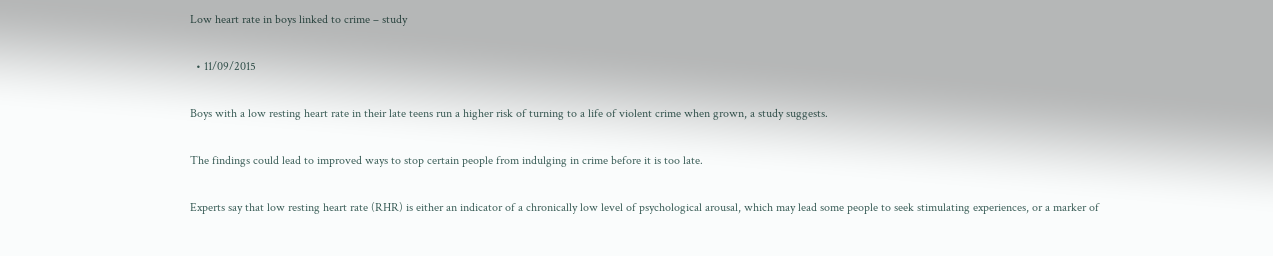Low heart rate in boys linked to crime – study

  • 11/09/2015

Boys with a low resting heart rate in their late teens run a higher risk of turning to a life of violent crime when grown, a study suggests.

The findings could lead to improved ways to stop certain people from indulging in crime before it is too late.

Experts say that low resting heart rate (RHR) is either an indicator of a chronically low level of psychological arousal, which may lead some people to seek stimulating experiences, or a marker of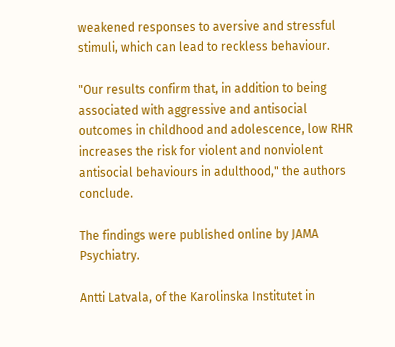weakened responses to aversive and stressful stimuli, which can lead to reckless behaviour.

"Our results confirm that, in addition to being associated with aggressive and antisocial outcomes in childhood and adolescence, low RHR increases the risk for violent and nonviolent antisocial behaviours in adulthood," the authors conclude.

The findings were published online by JAMA Psychiatry.

Antti Latvala, of the Karolinska Institutet in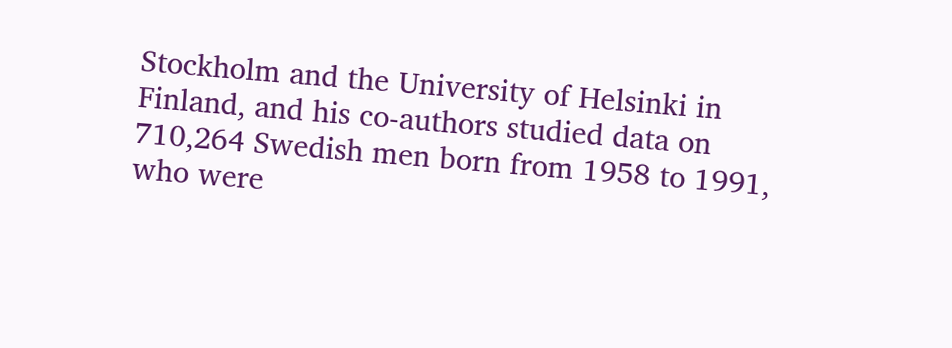Stockholm and the University of Helsinki in Finland, and his co-authors studied data on 710,264 Swedish men born from 1958 to 1991, who were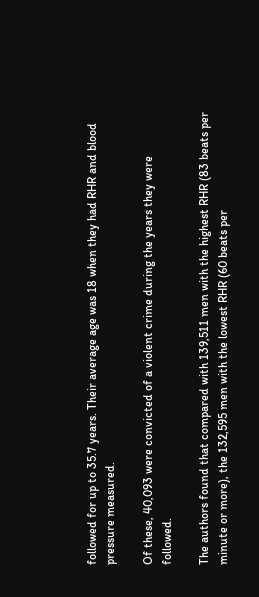followed for up to 35.7 years. Their average age was 18 when they had RHR and blood pressure measured.

Of these, 40,093 were convicted of a violent crime during the years they were followed.

The authors found that compared with 139,511 men with the highest RHR (83 beats per minute or more), the 132,595 men with the lowest RHR (60 beats per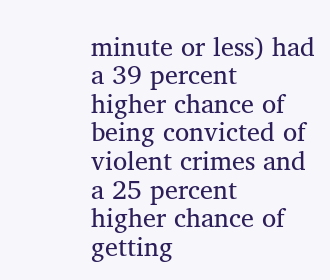minute or less) had a 39 percent higher chance of being convicted of violent crimes and a 25 percent higher chance of getting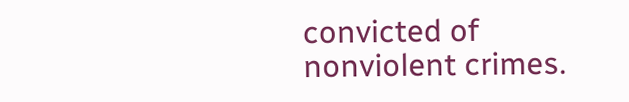convicted of nonviolent crimes.